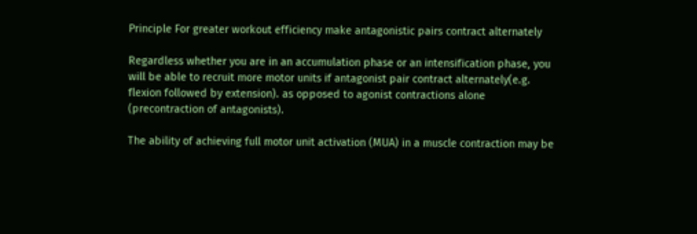Principle For greater workout efficiency make antagonistic pairs contract alternately

Regardless whether you are in an accumulation phase or an intensification phase, you will be able to recruit more motor units if antagonist pair contract alternately(e.g. flexion followed by extension). as opposed to agonist contractions alone (precontraction of antagonists).

The ability of achieving full motor unit activation (MUA) in a muscle contraction may be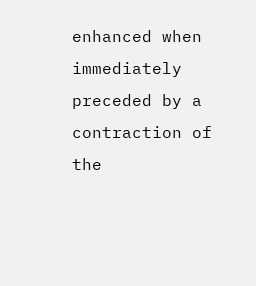enhanced when immediately preceded by a contraction of the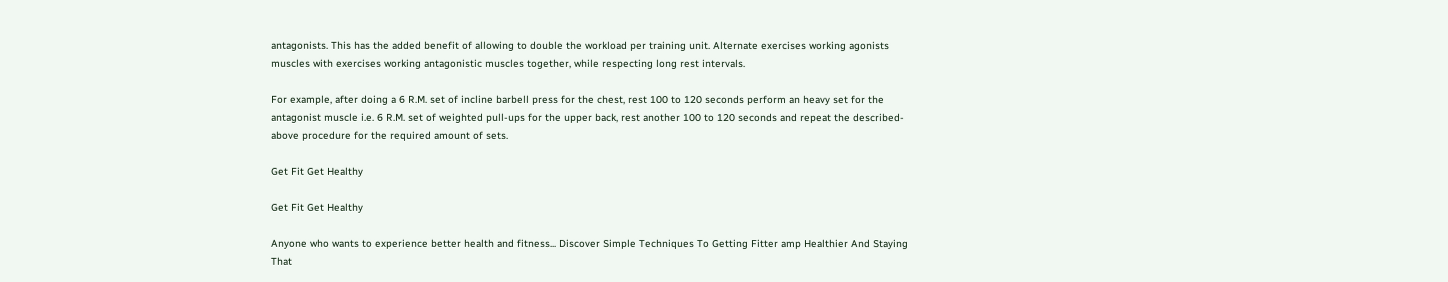antagonists. This has the added benefit of allowing to double the workload per training unit. Alternate exercises working agonists muscles with exercises working antagonistic muscles together, while respecting long rest intervals.

For example, after doing a 6 R.M. set of incline barbell press for the chest, rest 100 to 120 seconds perform an heavy set for the antagonist muscle i.e. 6 R.M. set of weighted pull-ups for the upper back, rest another 100 to 120 seconds and repeat the described-above procedure for the required amount of sets.

Get Fit Get Healthy

Get Fit Get Healthy

Anyone who wants to experience better health and fitness... Discover Simple Techniques To Getting Fitter amp Healthier And Staying That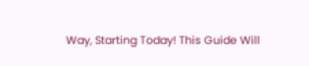Way, Starting Today! This Guide Will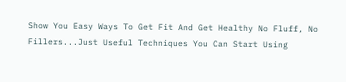Show You Easy Ways To Get Fit And Get Healthy No Fluff, No Fillers...Just Useful Techniques You Can Start Using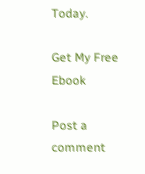Today.

Get My Free Ebook

Post a comment